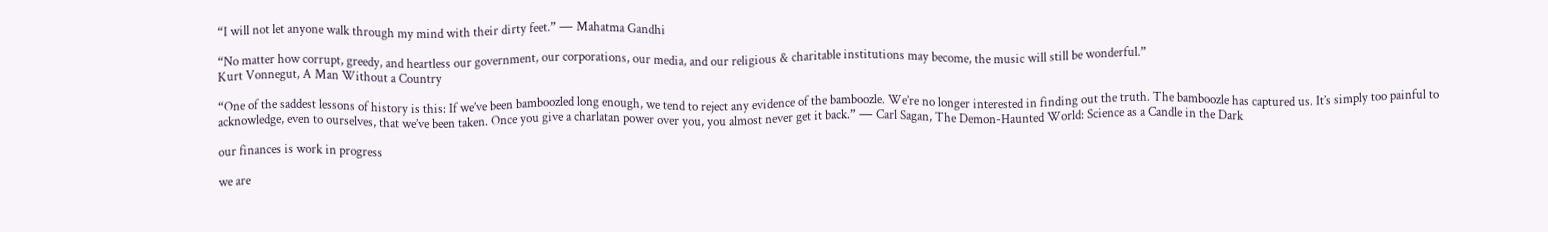“I will not let anyone walk through my mind with their dirty feet.” ― Mahatma Gandhi

“No matter how corrupt, greedy, and heartless our government, our corporations, our media, and our religious & charitable institutions may become, the music will still be wonderful.”
Kurt Vonnegut, A Man Without a Country

“One of the saddest lessons of history is this: If we’ve been bamboozled long enough, we tend to reject any evidence of the bamboozle. We’re no longer interested in finding out the truth. The bamboozle has captured us. It’s simply too painful to acknowledge, even to ourselves, that we’ve been taken. Once you give a charlatan power over you, you almost never get it back.” ― Carl Sagan, The Demon-Haunted World: Science as a Candle in the Dark

our finances is work in progress

we are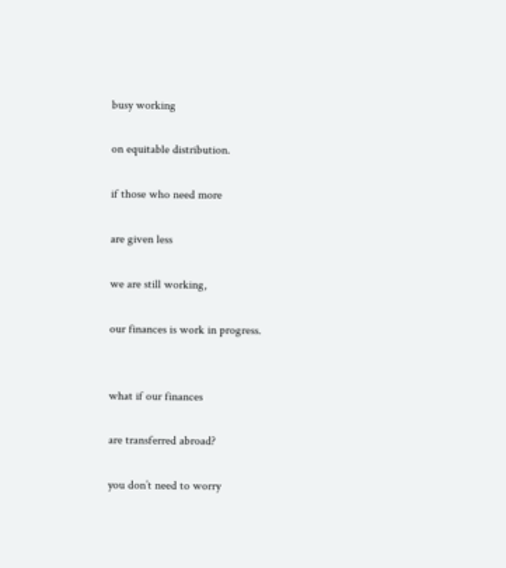busy working

on equitable distribution.

if those who need more

are given less

we are still working,

our finances is work in progress.


what if our finances

are transferred abroad?

you don’t need to worry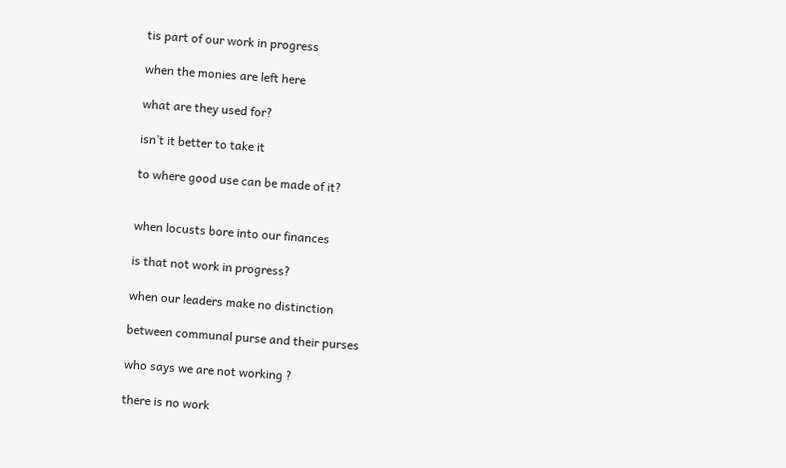tis part of our work in progress

when the monies are left here

what are they used for?

isn’t it better to take it

to where good use can be made of it?


when locusts bore into our finances

is that not work in progress?

when our leaders make no distinction

between communal purse and their purses

who says we are not working ?

there is no work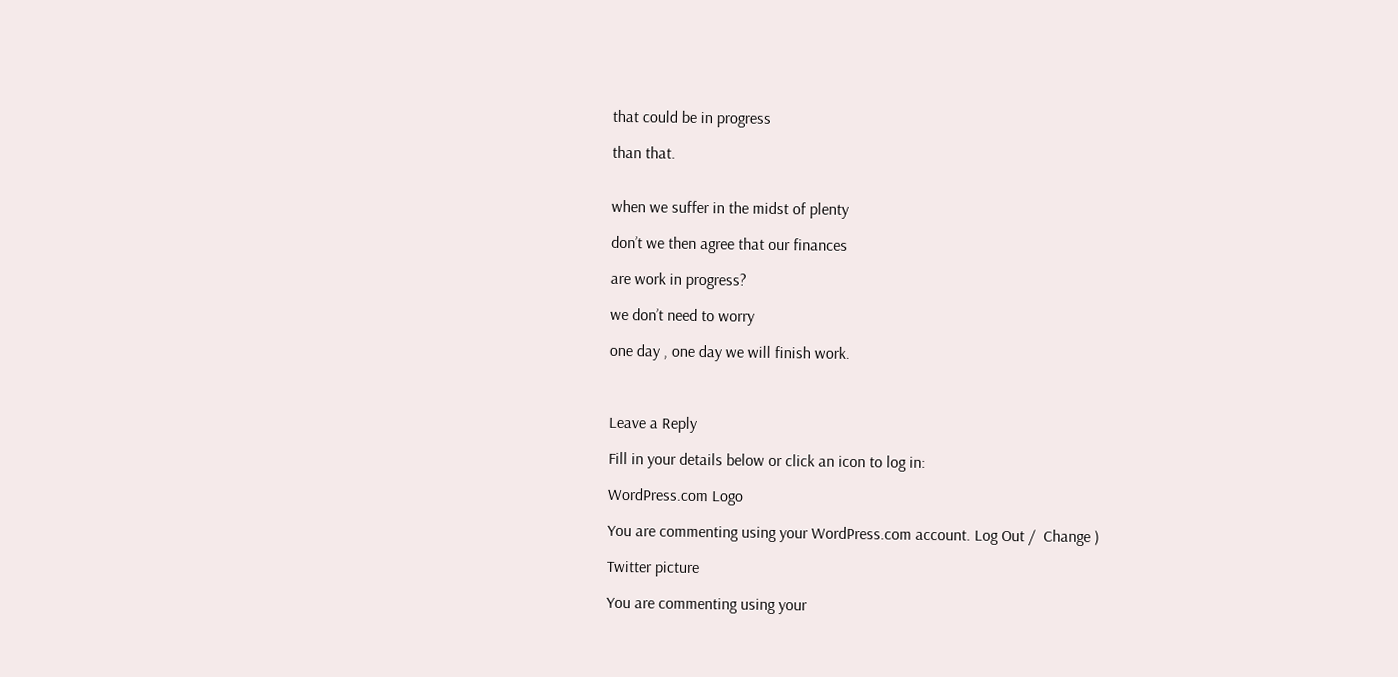that could be in progress

than that.


when we suffer in the midst of plenty

don’t we then agree that our finances

are work in progress?

we don’t need to worry

one day , one day we will finish work.



Leave a Reply

Fill in your details below or click an icon to log in:

WordPress.com Logo

You are commenting using your WordPress.com account. Log Out /  Change )

Twitter picture

You are commenting using your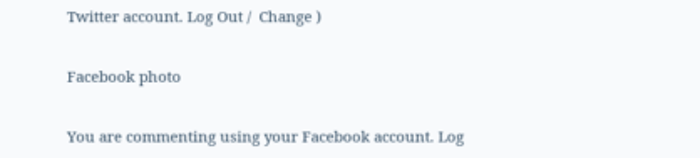Twitter account. Log Out /  Change )

Facebook photo

You are commenting using your Facebook account. Log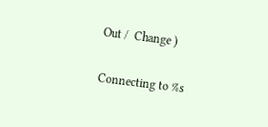Out /  Change )

Connecting to %s